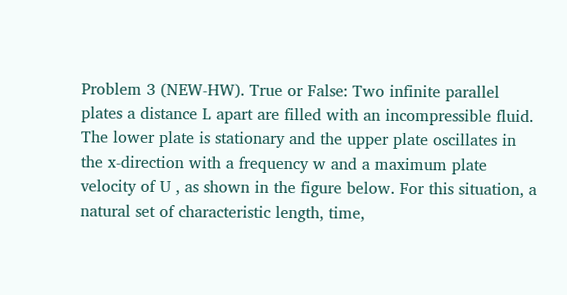Problem 3 (NEW-HW). True or False: Two infinite parallel plates a distance L apart are filled with an incompressible fluid. The lower plate is stationary and the upper plate oscillates in the x-direction with a frequency w and a maximum plate velocity of U , as shown in the figure below. For this situation, a natural set of characteristic length, time,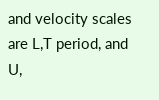and velocity scales are L,T period, and U,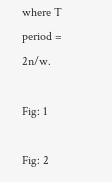where T period = 2n/w.

Fig: 1

Fig: 2